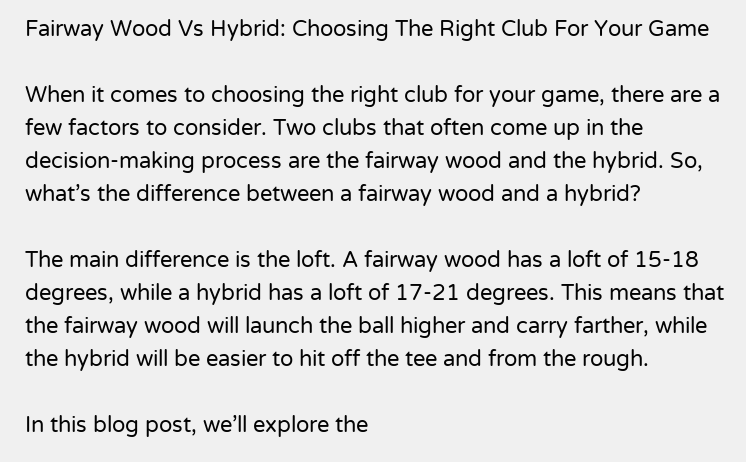Fairway Wood Vs Hybrid: Choosing The Right Club For Your Game

When it comes to choosing the right club for your game, there are a few factors to consider. Two clubs that often come up in the decision-making process are the fairway wood and the hybrid. So, what’s the difference between a fairway wood and a hybrid?

The main difference is the loft. A fairway wood has a loft of 15-18 degrees, while a hybrid has a loft of 17-21 degrees. This means that the fairway wood will launch the ball higher and carry farther, while the hybrid will be easier to hit off the tee and from the rough.

In this blog post, we’ll explore the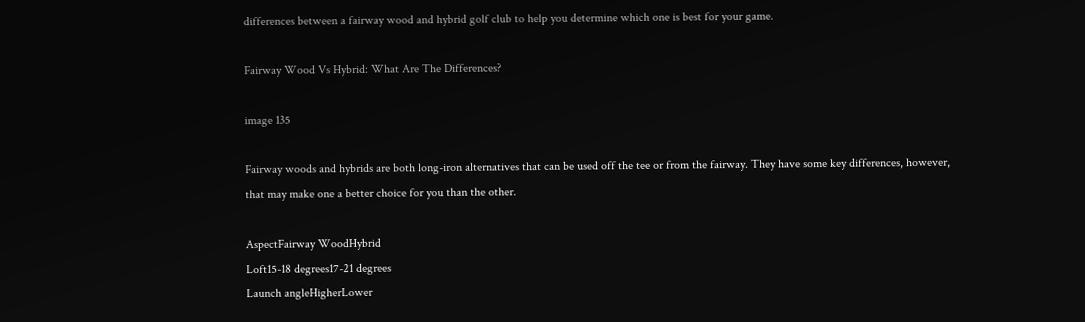differences between a fairway wood and hybrid golf club to help you determine which one is best for your game.

Fairway Wood Vs Hybrid: What Are The Differences?

image 135

Fairway woods and hybrids are both long-iron alternatives that can be used off the tee or from the fairway. They have some key differences, however, that may make one a better choice for you than the other.

AspectFairway WoodHybrid
Loft15-18 degrees17-21 degrees
Launch angleHigherLower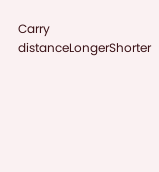Carry distanceLongerShorter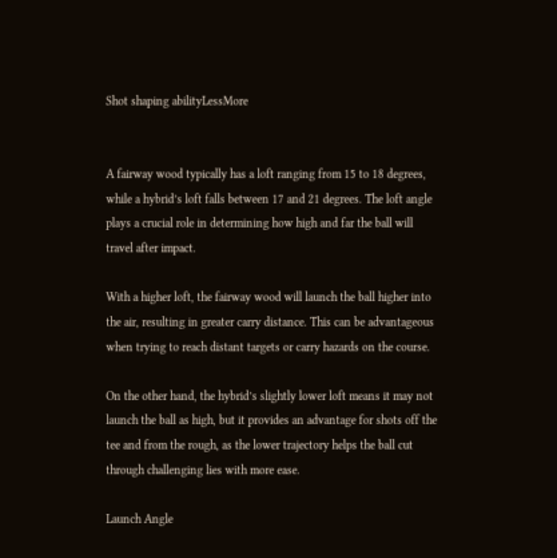Shot shaping abilityLessMore


A fairway wood typically has a loft ranging from 15 to 18 degrees, while a hybrid’s loft falls between 17 and 21 degrees. The loft angle plays a crucial role in determining how high and far the ball will travel after impact.

With a higher loft, the fairway wood will launch the ball higher into the air, resulting in greater carry distance. This can be advantageous when trying to reach distant targets or carry hazards on the course.

On the other hand, the hybrid’s slightly lower loft means it may not launch the ball as high, but it provides an advantage for shots off the tee and from the rough, as the lower trajectory helps the ball cut through challenging lies with more ease.

Launch Angle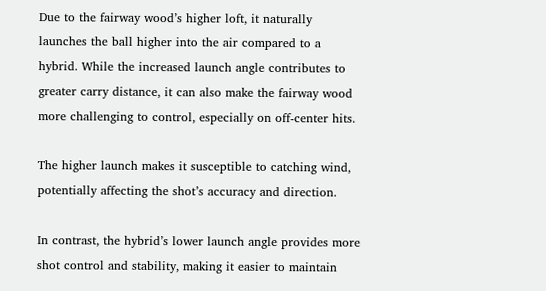Due to the fairway wood’s higher loft, it naturally launches the ball higher into the air compared to a hybrid. While the increased launch angle contributes to greater carry distance, it can also make the fairway wood more challenging to control, especially on off-center hits.

The higher launch makes it susceptible to catching wind, potentially affecting the shot’s accuracy and direction.

In contrast, the hybrid’s lower launch angle provides more shot control and stability, making it easier to maintain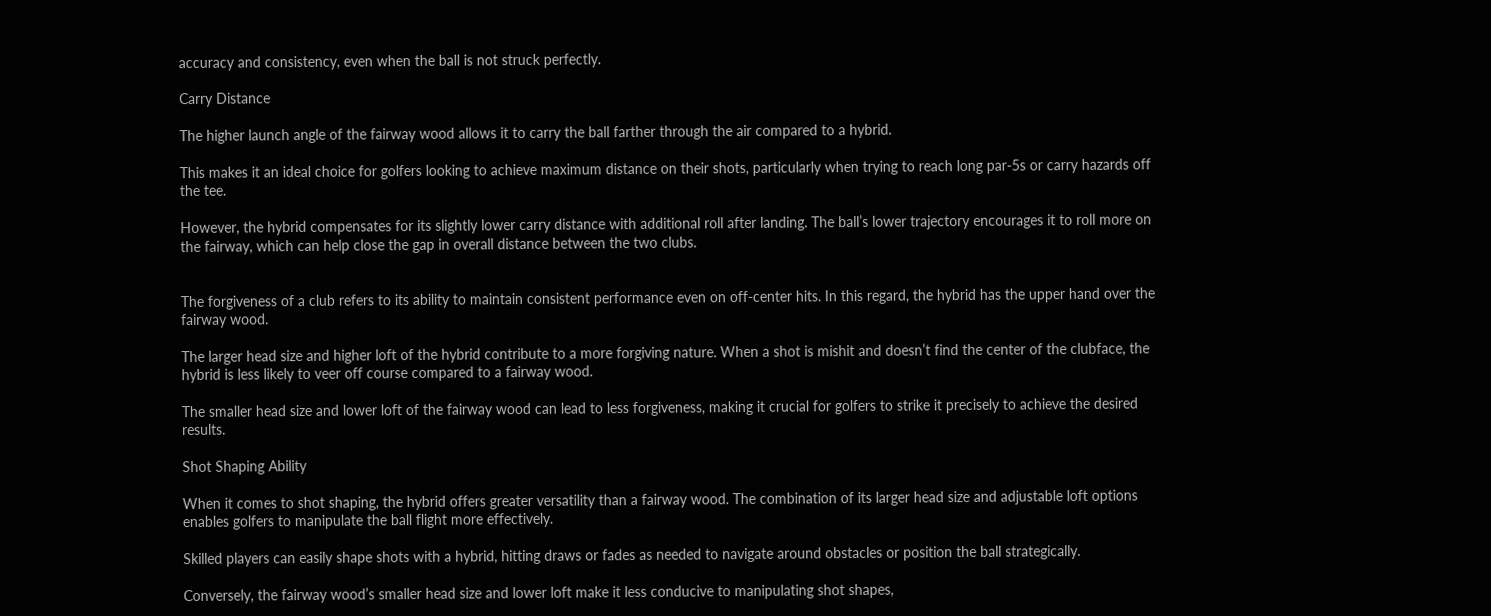accuracy and consistency, even when the ball is not struck perfectly.

Carry Distance

The higher launch angle of the fairway wood allows it to carry the ball farther through the air compared to a hybrid.

This makes it an ideal choice for golfers looking to achieve maximum distance on their shots, particularly when trying to reach long par-5s or carry hazards off the tee.

However, the hybrid compensates for its slightly lower carry distance with additional roll after landing. The ball’s lower trajectory encourages it to roll more on the fairway, which can help close the gap in overall distance between the two clubs.


The forgiveness of a club refers to its ability to maintain consistent performance even on off-center hits. In this regard, the hybrid has the upper hand over the fairway wood.

The larger head size and higher loft of the hybrid contribute to a more forgiving nature. When a shot is mishit and doesn’t find the center of the clubface, the hybrid is less likely to veer off course compared to a fairway wood.

The smaller head size and lower loft of the fairway wood can lead to less forgiveness, making it crucial for golfers to strike it precisely to achieve the desired results.

Shot Shaping Ability

When it comes to shot shaping, the hybrid offers greater versatility than a fairway wood. The combination of its larger head size and adjustable loft options enables golfers to manipulate the ball flight more effectively.

Skilled players can easily shape shots with a hybrid, hitting draws or fades as needed to navigate around obstacles or position the ball strategically.

Conversely, the fairway wood’s smaller head size and lower loft make it less conducive to manipulating shot shapes,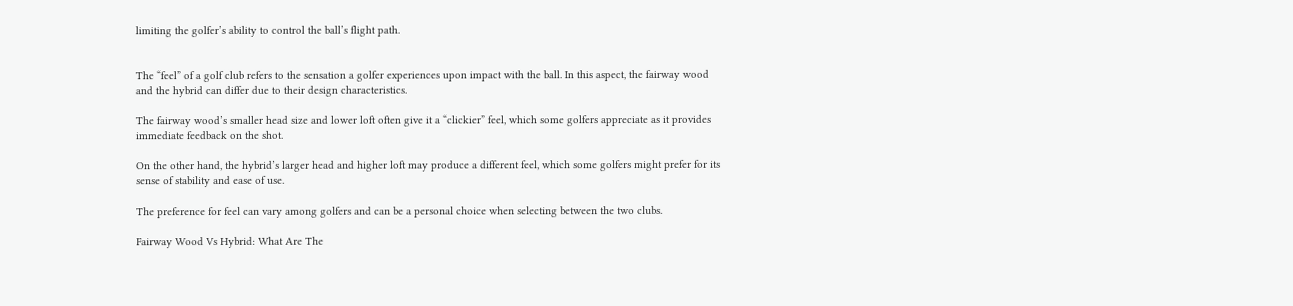limiting the golfer’s ability to control the ball’s flight path.


The “feel” of a golf club refers to the sensation a golfer experiences upon impact with the ball. In this aspect, the fairway wood and the hybrid can differ due to their design characteristics.

The fairway wood’s smaller head size and lower loft often give it a “clickier” feel, which some golfers appreciate as it provides immediate feedback on the shot.

On the other hand, the hybrid’s larger head and higher loft may produce a different feel, which some golfers might prefer for its sense of stability and ease of use.

The preference for feel can vary among golfers and can be a personal choice when selecting between the two clubs.

Fairway Wood Vs Hybrid: What Are The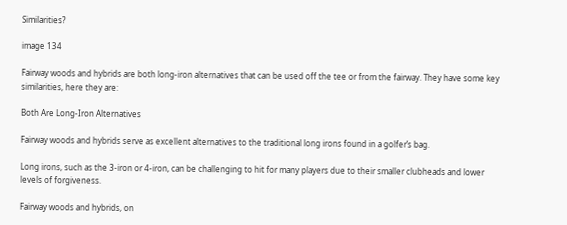Similarities?

image 134

Fairway woods and hybrids are both long-iron alternatives that can be used off the tee or from the fairway. They have some key similarities, here they are:

Both Are Long-Iron Alternatives

Fairway woods and hybrids serve as excellent alternatives to the traditional long irons found in a golfer’s bag.

Long irons, such as the 3-iron or 4-iron, can be challenging to hit for many players due to their smaller clubheads and lower levels of forgiveness.

Fairway woods and hybrids, on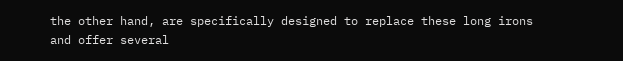the other hand, are specifically designed to replace these long irons and offer several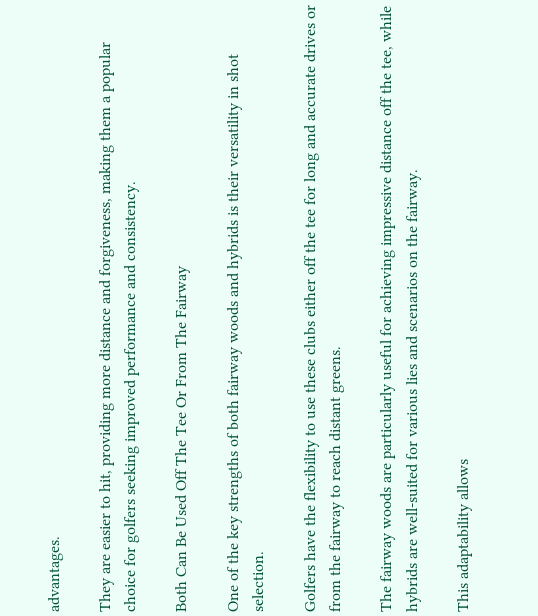advantages.

They are easier to hit, providing more distance and forgiveness, making them a popular choice for golfers seeking improved performance and consistency.

Both Can Be Used Off The Tee Or From The Fairway

One of the key strengths of both fairway woods and hybrids is their versatility in shot selection.

Golfers have the flexibility to use these clubs either off the tee for long and accurate drives or from the fairway to reach distant greens.

The fairway woods are particularly useful for achieving impressive distance off the tee, while hybrids are well-suited for various lies and scenarios on the fairway.

This adaptability allows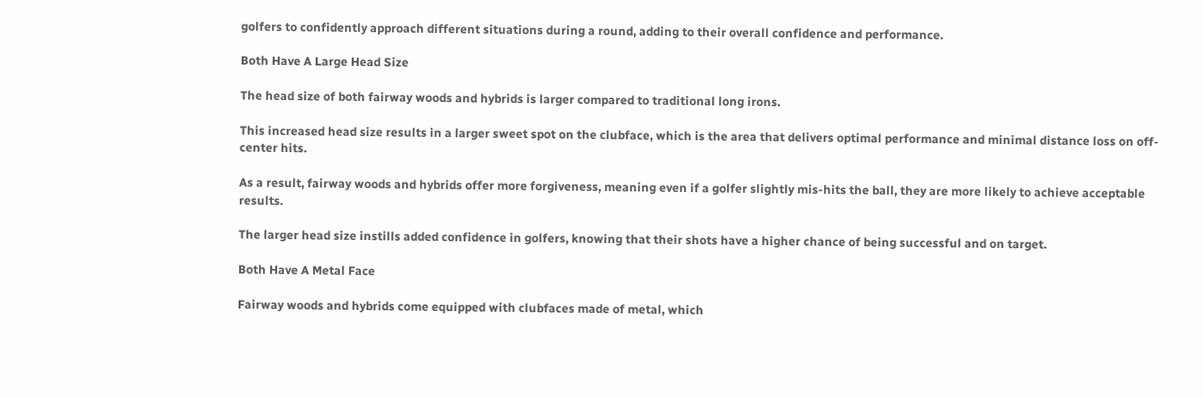golfers to confidently approach different situations during a round, adding to their overall confidence and performance.

Both Have A Large Head Size

The head size of both fairway woods and hybrids is larger compared to traditional long irons.

This increased head size results in a larger sweet spot on the clubface, which is the area that delivers optimal performance and minimal distance loss on off-center hits.

As a result, fairway woods and hybrids offer more forgiveness, meaning even if a golfer slightly mis-hits the ball, they are more likely to achieve acceptable results.

The larger head size instills added confidence in golfers, knowing that their shots have a higher chance of being successful and on target.

Both Have A Metal Face

Fairway woods and hybrids come equipped with clubfaces made of metal, which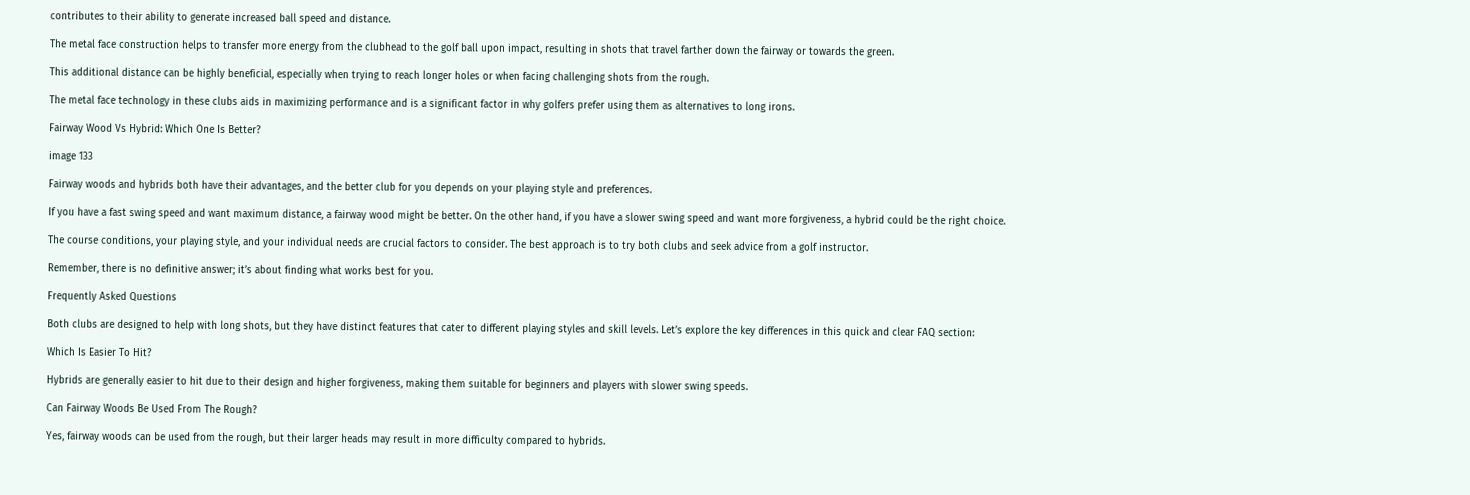contributes to their ability to generate increased ball speed and distance.

The metal face construction helps to transfer more energy from the clubhead to the golf ball upon impact, resulting in shots that travel farther down the fairway or towards the green.

This additional distance can be highly beneficial, especially when trying to reach longer holes or when facing challenging shots from the rough.

The metal face technology in these clubs aids in maximizing performance and is a significant factor in why golfers prefer using them as alternatives to long irons.

Fairway Wood Vs Hybrid: Which One Is Better?

image 133

Fairway woods and hybrids both have their advantages, and the better club for you depends on your playing style and preferences.

If you have a fast swing speed and want maximum distance, a fairway wood might be better. On the other hand, if you have a slower swing speed and want more forgiveness, a hybrid could be the right choice.

The course conditions, your playing style, and your individual needs are crucial factors to consider. The best approach is to try both clubs and seek advice from a golf instructor.

Remember, there is no definitive answer; it’s about finding what works best for you.

Frequently Asked Questions

Both clubs are designed to help with long shots, but they have distinct features that cater to different playing styles and skill levels. Let’s explore the key differences in this quick and clear FAQ section:

Which Is Easier To Hit?

Hybrids are generally easier to hit due to their design and higher forgiveness, making them suitable for beginners and players with slower swing speeds.

Can Fairway Woods Be Used From The Rough?

Yes, fairway woods can be used from the rough, but their larger heads may result in more difficulty compared to hybrids.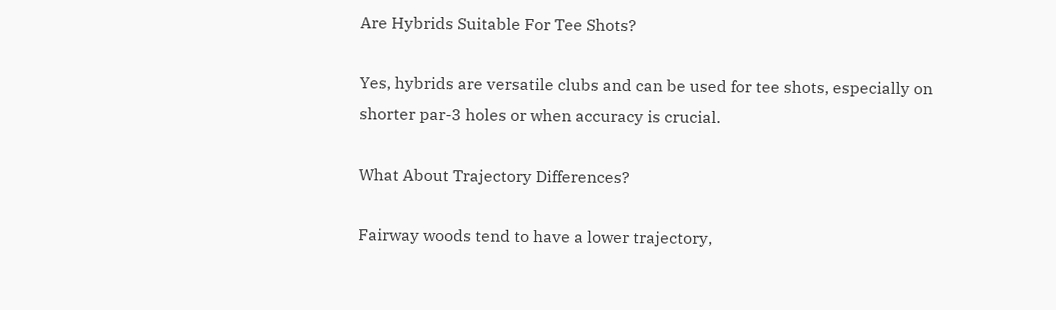Are Hybrids Suitable For Tee Shots?

Yes, hybrids are versatile clubs and can be used for tee shots, especially on shorter par-3 holes or when accuracy is crucial.

What About Trajectory Differences?

Fairway woods tend to have a lower trajectory,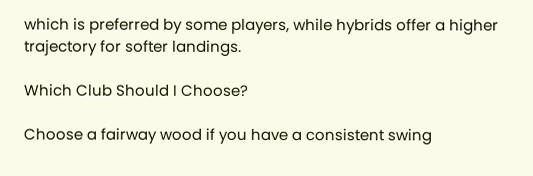which is preferred by some players, while hybrids offer a higher trajectory for softer landings.

Which Club Should I Choose?

Choose a fairway wood if you have a consistent swing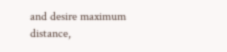and desire maximum distance,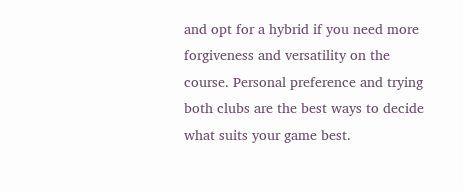and opt for a hybrid if you need more forgiveness and versatility on the course. Personal preference and trying both clubs are the best ways to decide what suits your game best.